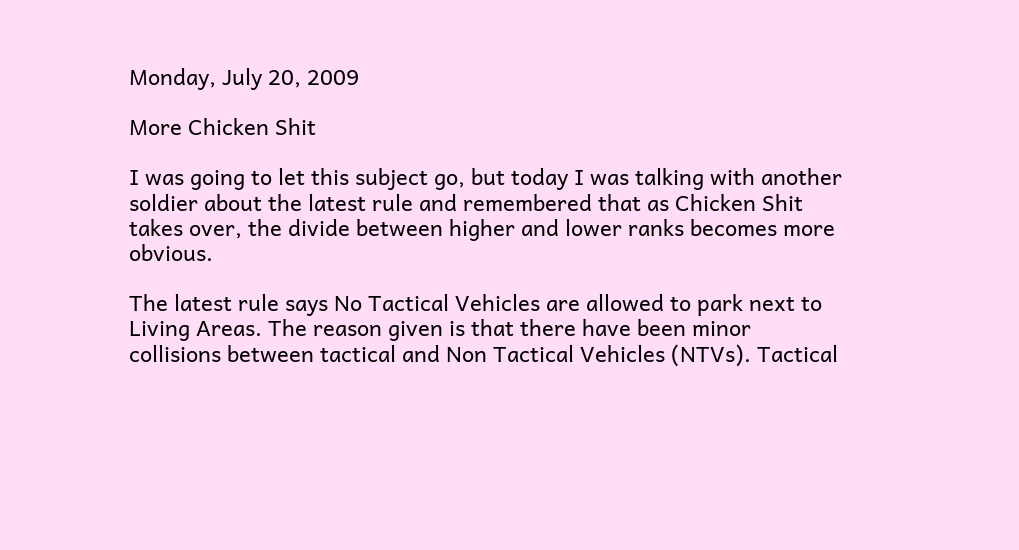Monday, July 20, 2009

More Chicken Shit

I was going to let this subject go, but today I was talking with another soldier about the latest rule and remembered that as Chicken Shit takes over, the divide between higher and lower ranks becomes more obvious.

The latest rule says No Tactical Vehicles are allowed to park next to Living Areas. The reason given is that there have been minor collisions between tactical and Non Tactical Vehicles (NTVs). Tactical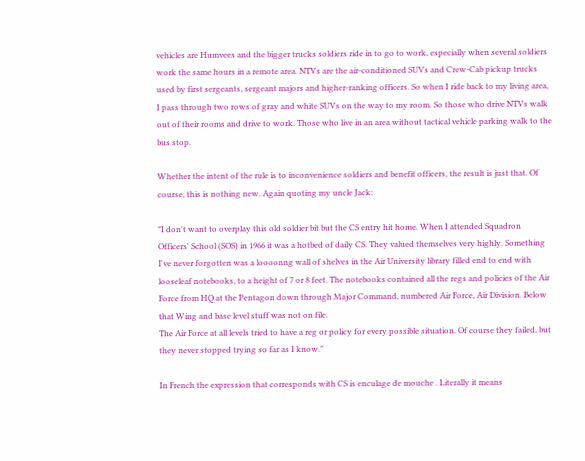vehicles are Humvees and the bigger trucks soldiers ride in to go to work, especially when several soldiers work the same hours in a remote area. NTVs are the air-conditioned SUVs and Crew-Cab pickup trucks used by first sergeants, sergeant majors and higher-ranking officers. So when I ride back to my living area, I pass through two rows of gray and white SUVs on the way to my room. So those who drive NTVs walk out of their rooms and drive to work. Those who live in an area without tactical vehicle parking walk to the bus stop.

Whether the intent of the rule is to inconvenience soldiers and benefit officers, the result is just that. Of course, this is nothing new. Again quoting my uncle Jack:

"I don't want to overplay this old soldier bit but the CS entry hit home. When I attended Squadron Officers' School (SOS) in 1966 it was a hotbed of daily CS. They valued themselves very highly. Something I've never forgotten was a loooonng wall of shelves in the Air University library filled end to end with looseleaf notebooks, to a height of 7 or 8 feet. The notebooks contained all the regs and policies of the Air Force from HQ at the Pentagon down through Major Command, numbered Air Force, Air Division. Below that Wing and base level stuff was not on file.
The Air Force at all levels tried to have a reg or policy for every possible situation. Of course they failed, but they never stopped trying so far as I know."

In French the expression that corresponds with CS is enculage de mouche . Literally it means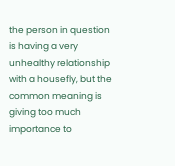the person in question is having a very unhealthy relationship with a housefly, but the common meaning is giving too much importance to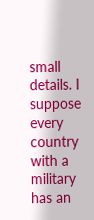small details. I suppose every country with a military has an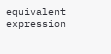equivalent expression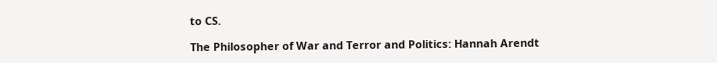to CS.

The Philosopher of War and Terror and Politics: Hannah Arendt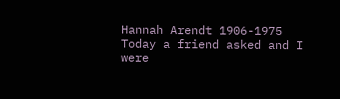Hannah Arendt 1906-1975 Today a friend asked and I were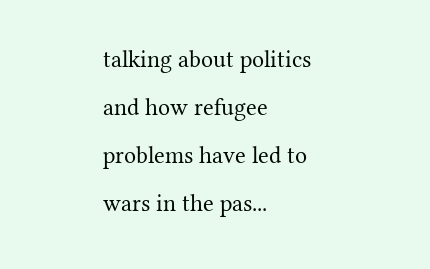talking about politics and how refugee problems have led to wars in the pas...